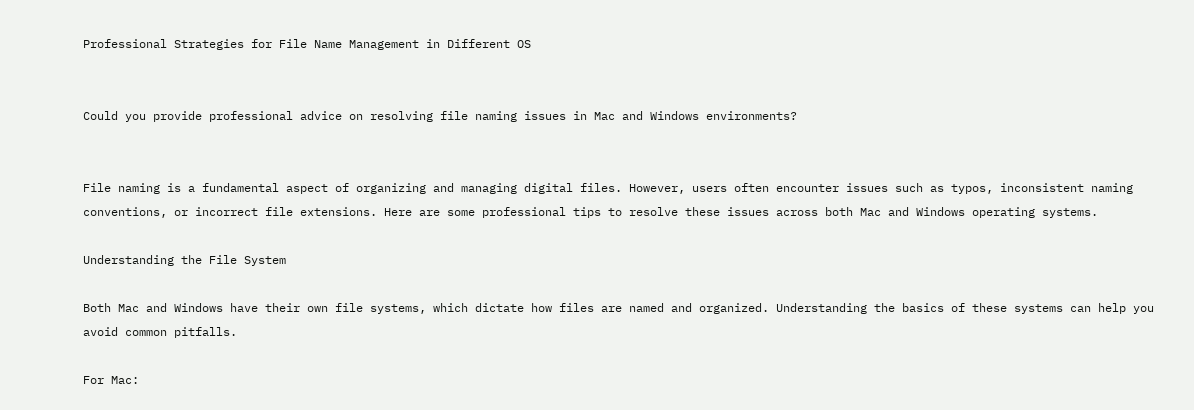Professional Strategies for File Name Management in Different OS


Could you provide professional advice on resolving file naming issues in Mac and Windows environments?


File naming is a fundamental aspect of organizing and managing digital files. However, users often encounter issues such as typos, inconsistent naming conventions, or incorrect file extensions. Here are some professional tips to resolve these issues across both Mac and Windows operating systems.

Understanding the File System

Both Mac and Windows have their own file systems, which dictate how files are named and organized. Understanding the basics of these systems can help you avoid common pitfalls.

For Mac: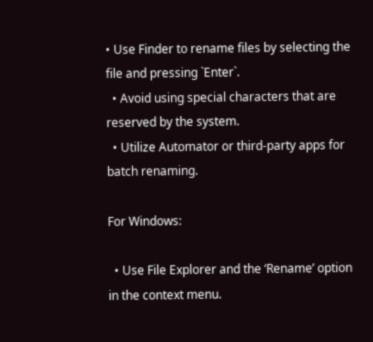• Use Finder to rename files by selecting the file and pressing `Enter`.
  • Avoid using special characters that are reserved by the system.
  • Utilize Automator or third-party apps for batch renaming.

For Windows:

  • Use File Explorer and the ‘Rename’ option in the context menu.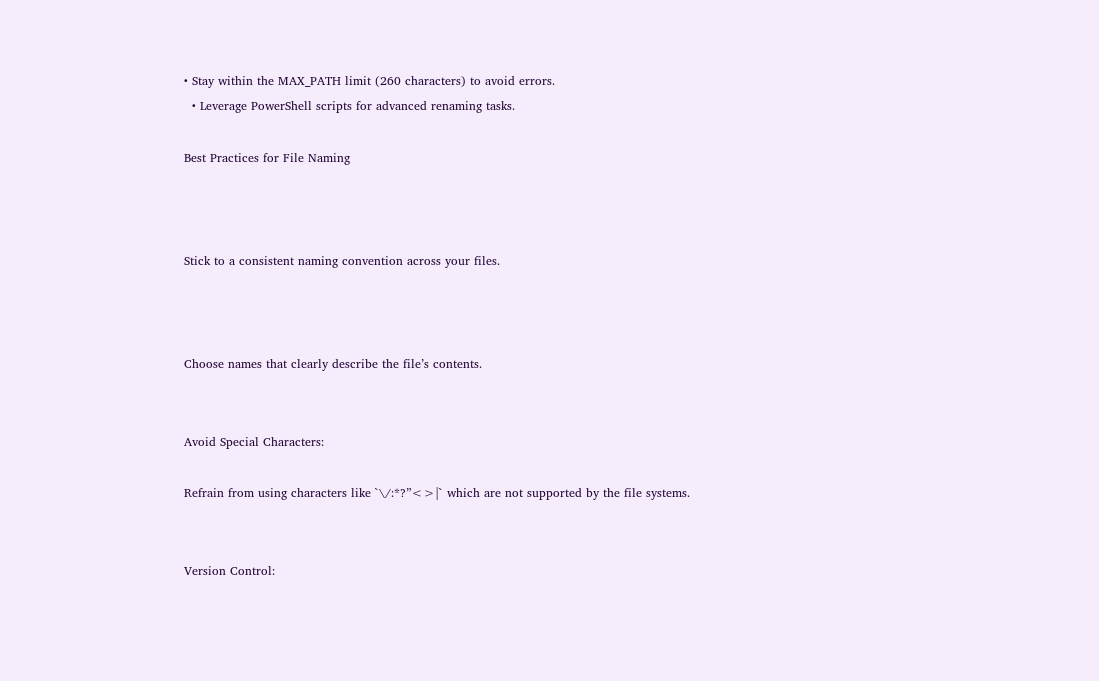• Stay within the MAX_PATH limit (260 characters) to avoid errors.
  • Leverage PowerShell scripts for advanced renaming tasks.

Best Practices for File Naming



Stick to a consistent naming convention across your files.



Choose names that clearly describe the file’s contents.


Avoid Special Characters:

Refrain from using characters like `\/:*?”<>|` which are not supported by the file systems.


Version Control: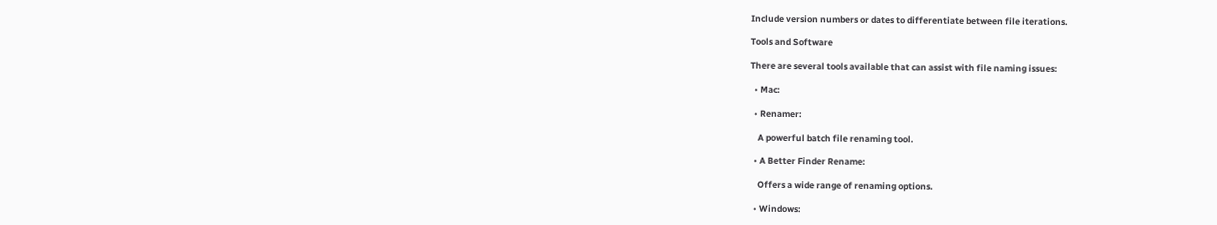Include version numbers or dates to differentiate between file iterations.

Tools and Software

There are several tools available that can assist with file naming issues:

  • Mac:

  • Renamer:

    A powerful batch file renaming tool.

  • A Better Finder Rename:

    Offers a wide range of renaming options.

  • Windows: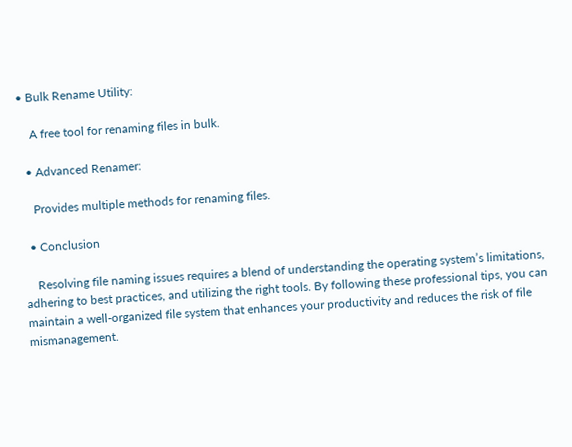• Bulk Rename Utility:

    A free tool for renaming files in bulk.

  • Advanced Renamer:

    Provides multiple methods for renaming files.

  • Conclusion

    Resolving file naming issues requires a blend of understanding the operating system’s limitations, adhering to best practices, and utilizing the right tools. By following these professional tips, you can maintain a well-organized file system that enhances your productivity and reduces the risk of file mismanagement.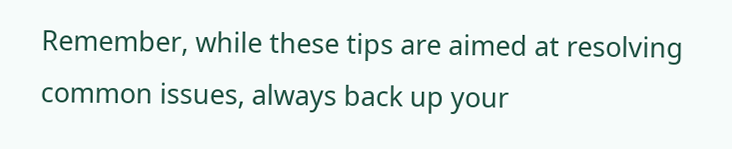Remember, while these tips are aimed at resolving common issues, always back up your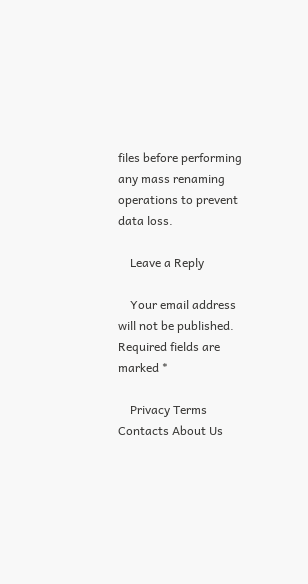files before performing any mass renaming operations to prevent data loss.

    Leave a Reply

    Your email address will not be published. Required fields are marked *

    Privacy Terms Contacts About Us